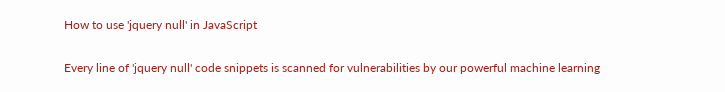How to use 'jquery null' in JavaScript

Every line of 'jquery null' code snippets is scanned for vulnerabilities by our powerful machine learning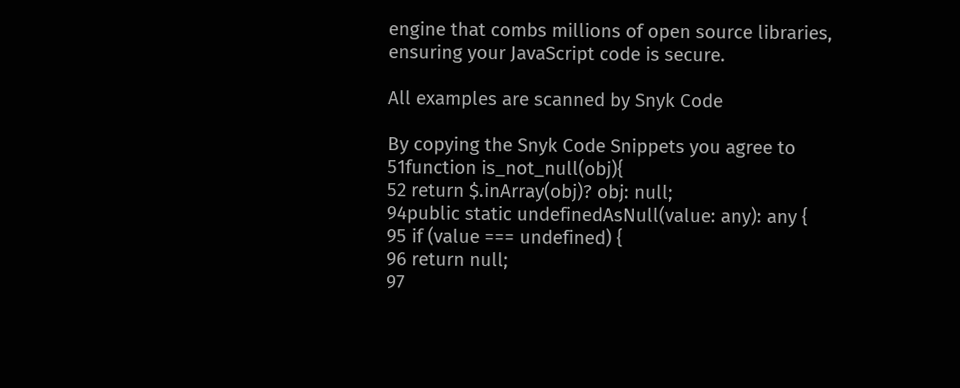engine that combs millions of open source libraries, ensuring your JavaScript code is secure.

All examples are scanned by Snyk Code

By copying the Snyk Code Snippets you agree to
51function is_not_null(obj){
52 return $.inArray(obj)? obj: null;
94public static undefinedAsNull(value: any): any {
95 if (value === undefined) {
96 return null;
97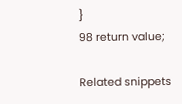}
98 return value;

Related snippets